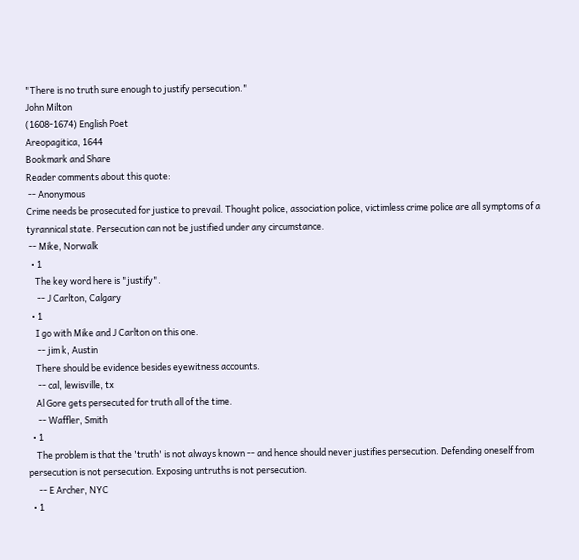"There is no truth sure enough to justify persecution."
John Milton
(1608-1674) English Poet
Areopagitica, 1644
Bookmark and Share
Reader comments about this quote:
 -- Anonymous
Crime needs be prosecuted for justice to prevail. Thought police, association police, victimless crime police are all symptoms of a tyrannical state. Persecution can not be justified under any circumstance.
 -- Mike, Norwalk
  • 1
    The key word here is "justify".
     -- J Carlton, Calgary
  • 1
    I go with Mike and J Carlton on this one.
     -- jim k, Austin
    There should be evidence besides eyewitness accounts.
     -- cal, lewisville, tx
    Al Gore gets persecuted for truth all of the time.
     -- Waffler, Smith
  • 1
    The problem is that the 'truth' is not always known -- and hence should never justifies persecution. Defending oneself from persecution is not persecution. Exposing untruths is not persecution.
     -- E Archer, NYC
  • 1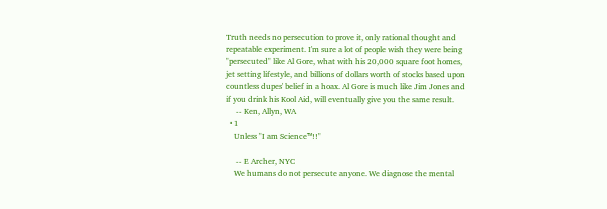Truth needs no persecution to prove it, only rational thought and repeatable experiment. I'm sure a lot of people wish they were being "persecuted" like Al Gore, what with his 20,000 square foot homes, jet setting lifestyle, and billions of dollars worth of stocks based upon countless dupes' belief in a hoax. Al Gore is much like Jim Jones and if you drink his Kool Aid, will eventually give you the same result.
     -- Ken, Allyn, WA
  • 1
    Unless "I am Science™!!"

     -- E Archer, NYC
    We humans do not persecute anyone. We diagnose the mental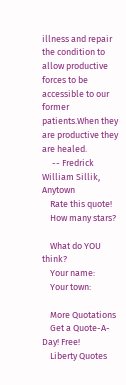illness and repair the condition to allow productive forces to be accessible to our former patients.When they are productive they are healed.
     -- Fredrick William Sillik, Anytown
    Rate this quote!
    How many stars?

    What do YOU think?
    Your name:
    Your town:

    More Quotations
    Get a Quote-A-Day! Free!
    Liberty Quotes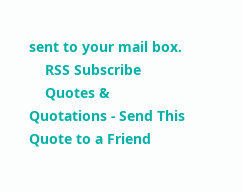sent to your mail box.
    RSS Subscribe
    Quotes & Quotations - Send This Quote to a Friend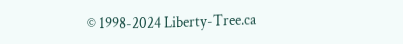© 1998-2024 Liberty-Tree.ca